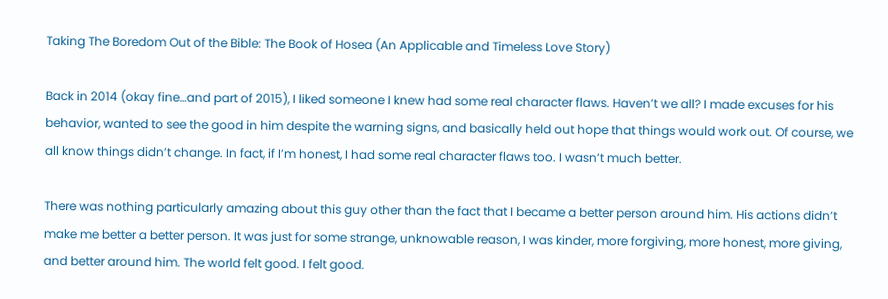Taking The Boredom Out of the Bible: The Book of Hosea (An Applicable and Timeless Love Story)

Back in 2014 (okay fine…and part of 2015), I liked someone I knew had some real character flaws. Haven’t we all? I made excuses for his behavior, wanted to see the good in him despite the warning signs, and basically held out hope that things would work out. Of course, we all know things didn’t change. In fact, if I’m honest, I had some real character flaws too. I wasn’t much better.

There was nothing particularly amazing about this guy other than the fact that I became a better person around him. His actions didn’t make me better a better person. It was just for some strange, unknowable reason, I was kinder, more forgiving, more honest, more giving, and better around him. The world felt good. I felt good.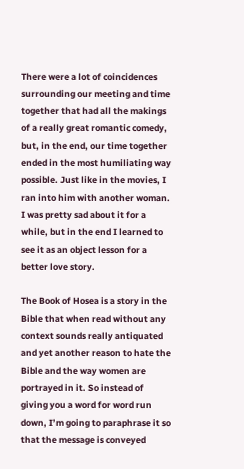There were a lot of coincidences surrounding our meeting and time together that had all the makings of a really great romantic comedy, but, in the end, our time together ended in the most humiliating way possible. Just like in the movies, I ran into him with another woman. I was pretty sad about it for a while, but in the end I learned to see it as an object lesson for a better love story.

The Book of Hosea is a story in the Bible that when read without any context sounds really antiquated and yet another reason to hate the Bible and the way women are portrayed in it. So instead of giving you a word for word run down, I’m going to paraphrase it so that the message is conveyed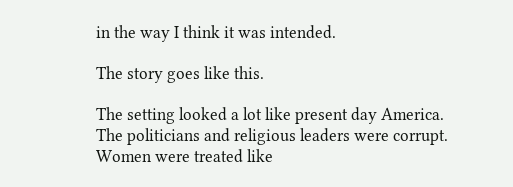in the way I think it was intended.

The story goes like this.

The setting looked a lot like present day America. The politicians and religious leaders were corrupt. Women were treated like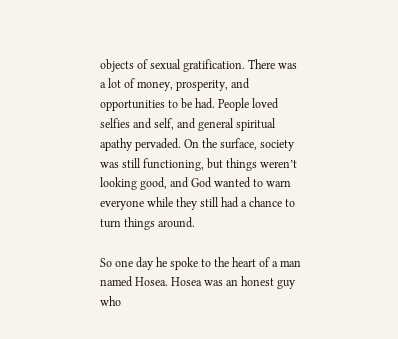objects of sexual gratification. There was a lot of money, prosperity, and opportunities to be had. People loved selfies and self, and general spiritual apathy pervaded. On the surface, society was still functioning, but things weren’t looking good, and God wanted to warn everyone while they still had a chance to turn things around.

So one day he spoke to the heart of a man named Hosea. Hosea was an honest guy who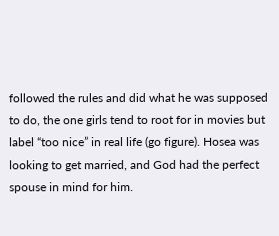followed the rules and did what he was supposed to do, the one girls tend to root for in movies but label “too nice” in real life (go figure). Hosea was looking to get married, and God had the perfect spouse in mind for him.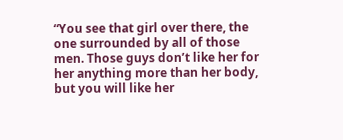“You see that girl over there, the one surrounded by all of those men. Those guys don’t like her for her anything more than her body, but you will like her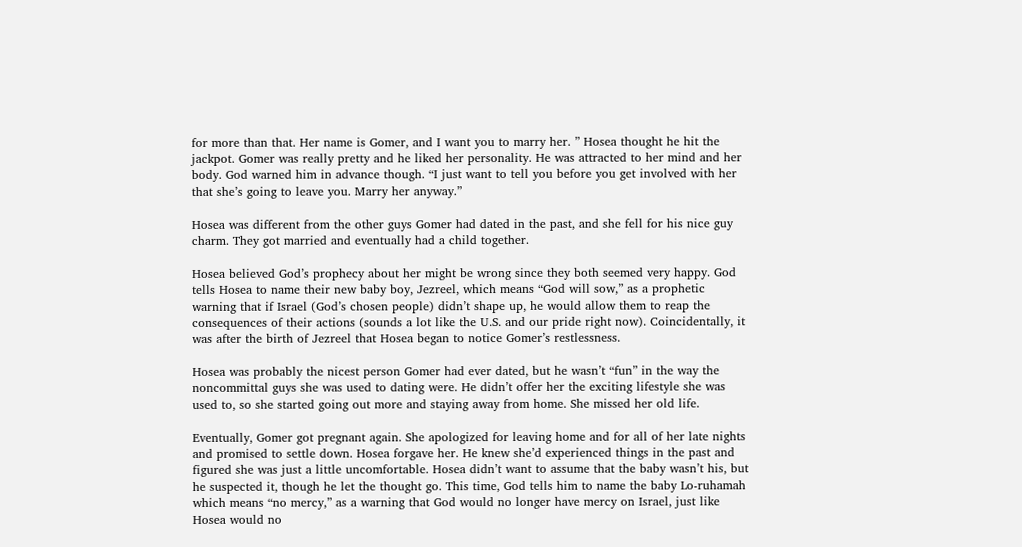for more than that. Her name is Gomer, and I want you to marry her. ” Hosea thought he hit the jackpot. Gomer was really pretty and he liked her personality. He was attracted to her mind and her body. God warned him in advance though. “I just want to tell you before you get involved with her that she’s going to leave you. Marry her anyway.”

Hosea was different from the other guys Gomer had dated in the past, and she fell for his nice guy charm. They got married and eventually had a child together.

Hosea believed God’s prophecy about her might be wrong since they both seemed very happy. God tells Hosea to name their new baby boy, Jezreel, which means “God will sow,” as a prophetic warning that if Israel (God’s chosen people) didn’t shape up, he would allow them to reap the consequences of their actions (sounds a lot like the U.S. and our pride right now). Coincidentally, it was after the birth of Jezreel that Hosea began to notice Gomer’s restlessness.

Hosea was probably the nicest person Gomer had ever dated, but he wasn’t “fun” in the way the noncommittal guys she was used to dating were. He didn’t offer her the exciting lifestyle she was used to, so she started going out more and staying away from home. She missed her old life.

Eventually, Gomer got pregnant again. She apologized for leaving home and for all of her late nights and promised to settle down. Hosea forgave her. He knew she’d experienced things in the past and figured she was just a little uncomfortable. Hosea didn’t want to assume that the baby wasn’t his, but he suspected it, though he let the thought go. This time, God tells him to name the baby Lo-ruhamah which means “no mercy,” as a warning that God would no longer have mercy on Israel, just like Hosea would no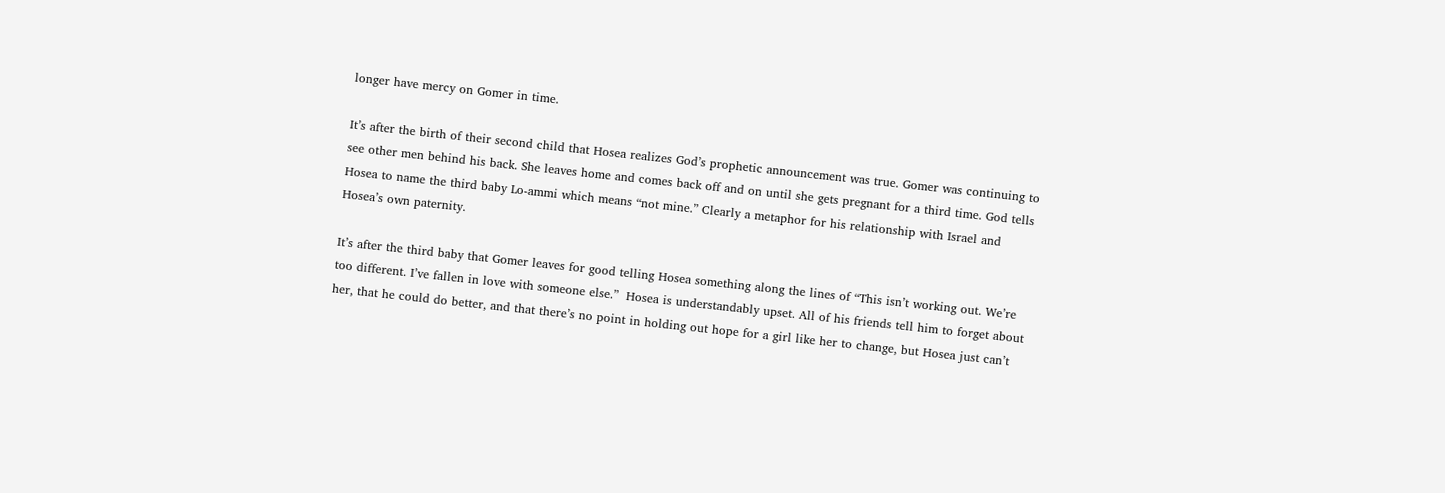longer have mercy on Gomer in time.

It’s after the birth of their second child that Hosea realizes God’s prophetic announcement was true. Gomer was continuing to see other men behind his back. She leaves home and comes back off and on until she gets pregnant for a third time. God tells Hosea to name the third baby Lo-ammi which means “not mine.” Clearly a metaphor for his relationship with Israel and Hosea’s own paternity.

It’s after the third baby that Gomer leaves for good telling Hosea something along the lines of “This isn’t working out. We’re too different. I’ve fallen in love with someone else.”  Hosea is understandably upset. All of his friends tell him to forget about her, that he could do better, and that there’s no point in holding out hope for a girl like her to change, but Hosea just can’t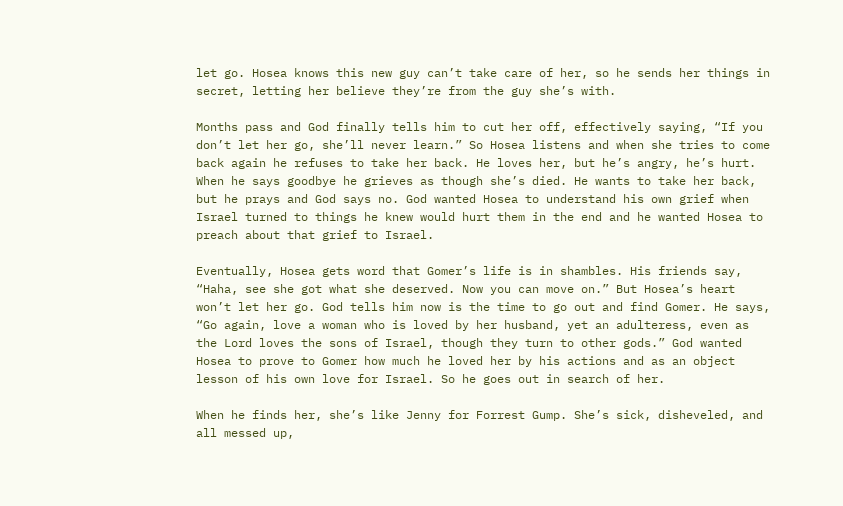let go. Hosea knows this new guy can’t take care of her, so he sends her things in secret, letting her believe they’re from the guy she’s with.

Months pass and God finally tells him to cut her off, effectively saying, “If you don’t let her go, she’ll never learn.” So Hosea listens and when she tries to come back again he refuses to take her back. He loves her, but he’s angry, he’s hurt. When he says goodbye he grieves as though she’s died. He wants to take her back, but he prays and God says no. God wanted Hosea to understand his own grief when Israel turned to things he knew would hurt them in the end and he wanted Hosea to preach about that grief to Israel.

Eventually, Hosea gets word that Gomer’s life is in shambles. His friends say, “Haha, see she got what she deserved. Now you can move on.” But Hosea’s heart won’t let her go. God tells him now is the time to go out and find Gomer. He says, “Go again, love a woman who is loved by her husband, yet an adulteress, even as the Lord loves the sons of Israel, though they turn to other gods.” God wanted Hosea to prove to Gomer how much he loved her by his actions and as an object lesson of his own love for Israel. So he goes out in search of her.

When he finds her, she’s like Jenny for Forrest Gump. She’s sick, disheveled, and all messed up,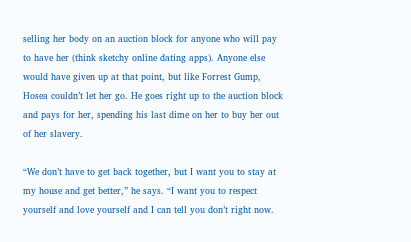selling her body on an auction block for anyone who will pay to have her (think sketchy online dating apps). Anyone else would have given up at that point, but like Forrest Gump, Hosea couldn’t let her go. He goes right up to the auction block and pays for her, spending his last dime on her to buy her out of her slavery.

“We don’t have to get back together, but I want you to stay at my house and get better,” he says. “I want you to respect yourself and love yourself and I can tell you don’t right now.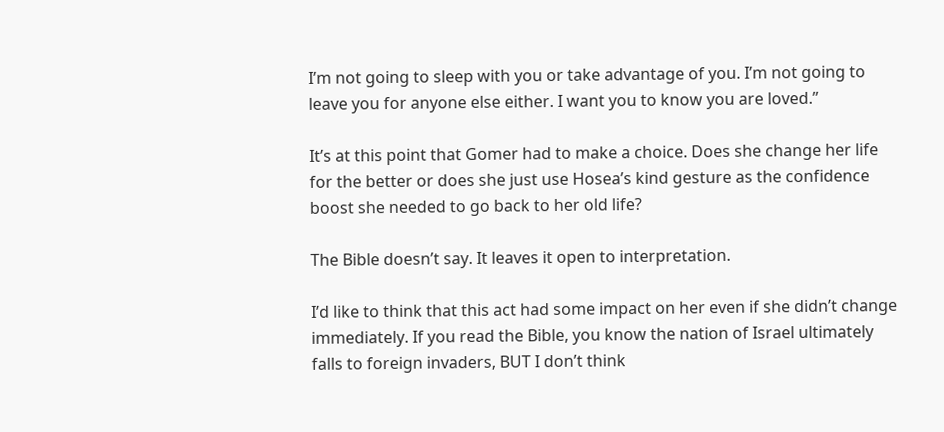I’m not going to sleep with you or take advantage of you. I’m not going to leave you for anyone else either. I want you to know you are loved.”

It’s at this point that Gomer had to make a choice. Does she change her life for the better or does she just use Hosea’s kind gesture as the confidence boost she needed to go back to her old life?

The Bible doesn’t say. It leaves it open to interpretation.

I’d like to think that this act had some impact on her even if she didn’t change immediately. If you read the Bible, you know the nation of Israel ultimately falls to foreign invaders, BUT I don’t think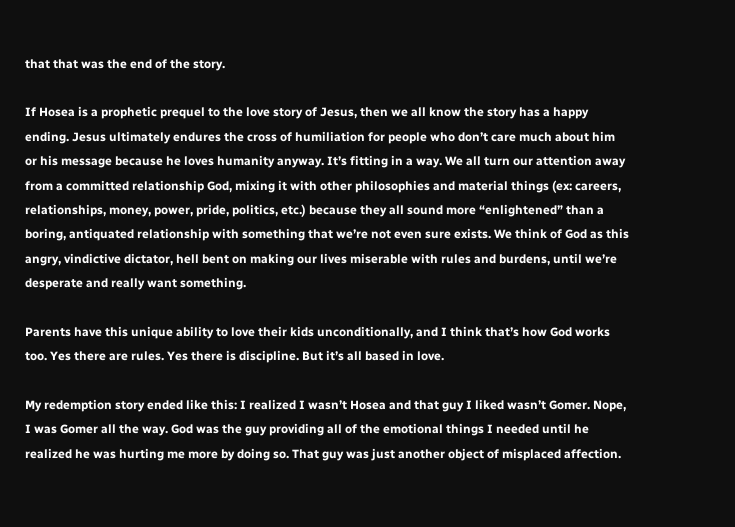that that was the end of the story.

If Hosea is a prophetic prequel to the love story of Jesus, then we all know the story has a happy ending. Jesus ultimately endures the cross of humiliation for people who don’t care much about him or his message because he loves humanity anyway. It’s fitting in a way. We all turn our attention away from a committed relationship God, mixing it with other philosophies and material things (ex: careers, relationships, money, power, pride, politics, etc.) because they all sound more “enlightened” than a boring, antiquated relationship with something that we’re not even sure exists. We think of God as this angry, vindictive dictator, hell bent on making our lives miserable with rules and burdens, until we’re desperate and really want something.

Parents have this unique ability to love their kids unconditionally, and I think that’s how God works too. Yes there are rules. Yes there is discipline. But it’s all based in love.

My redemption story ended like this: I realized I wasn’t Hosea and that guy I liked wasn’t Gomer. Nope, I was Gomer all the way. God was the guy providing all of the emotional things I needed until he realized he was hurting me more by doing so. That guy was just another object of misplaced affection.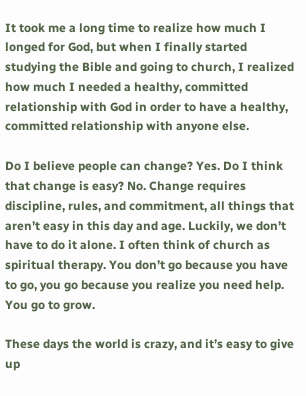It took me a long time to realize how much I longed for God, but when I finally started studying the Bible and going to church, I realized how much I needed a healthy, committed relationship with God in order to have a healthy, committed relationship with anyone else.

Do I believe people can change? Yes. Do I think that change is easy? No. Change requires discipline, rules, and commitment, all things that aren’t easy in this day and age. Luckily, we don’t have to do it alone. I often think of church as spiritual therapy. You don’t go because you have to go, you go because you realize you need help. You go to grow.

These days the world is crazy, and it’s easy to give up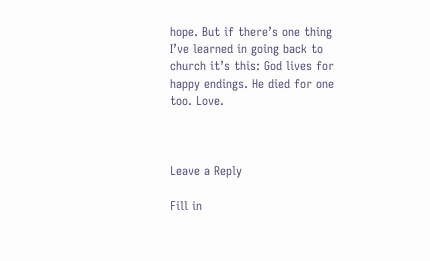hope. But if there’s one thing I’ve learned in going back to church it’s this: God lives for happy endings. He died for one too. Love.



Leave a Reply

Fill in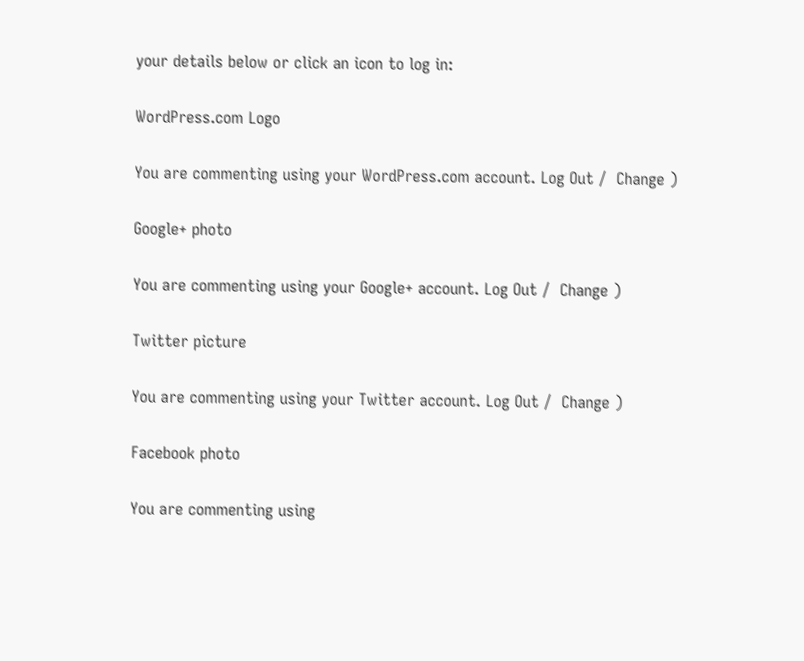your details below or click an icon to log in:

WordPress.com Logo

You are commenting using your WordPress.com account. Log Out /  Change )

Google+ photo

You are commenting using your Google+ account. Log Out /  Change )

Twitter picture

You are commenting using your Twitter account. Log Out /  Change )

Facebook photo

You are commenting using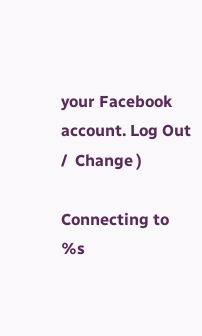your Facebook account. Log Out /  Change )

Connecting to %s